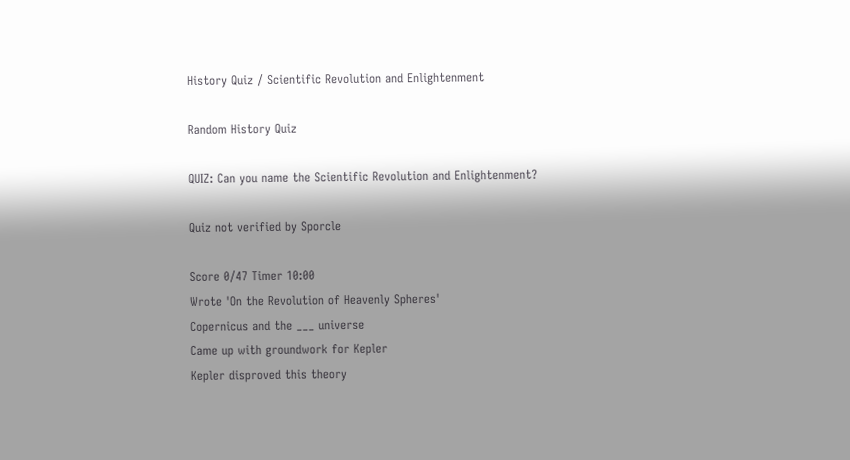History Quiz / Scientific Revolution and Enlightenment

Random History Quiz

QUIZ: Can you name the Scientific Revolution and Enlightenment?

Quiz not verified by Sporcle

Score 0/47 Timer 10:00
Wrote 'On the Revolution of Heavenly Spheres'
Copernicus and the ___ universe
Came up with groundwork for Kepler
Kepler disproved this theory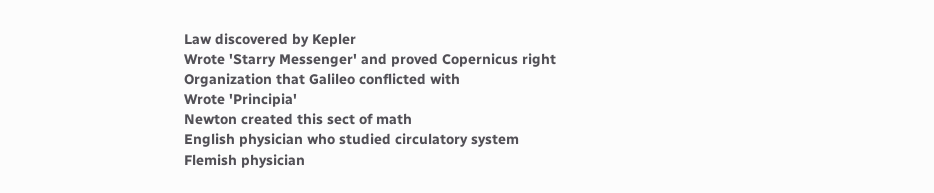Law discovered by Kepler
Wrote 'Starry Messenger' and proved Copernicus right
Organization that Galileo conflicted with
Wrote 'Principia'
Newton created this sect of math
English physician who studied circulatory system
Flemish physician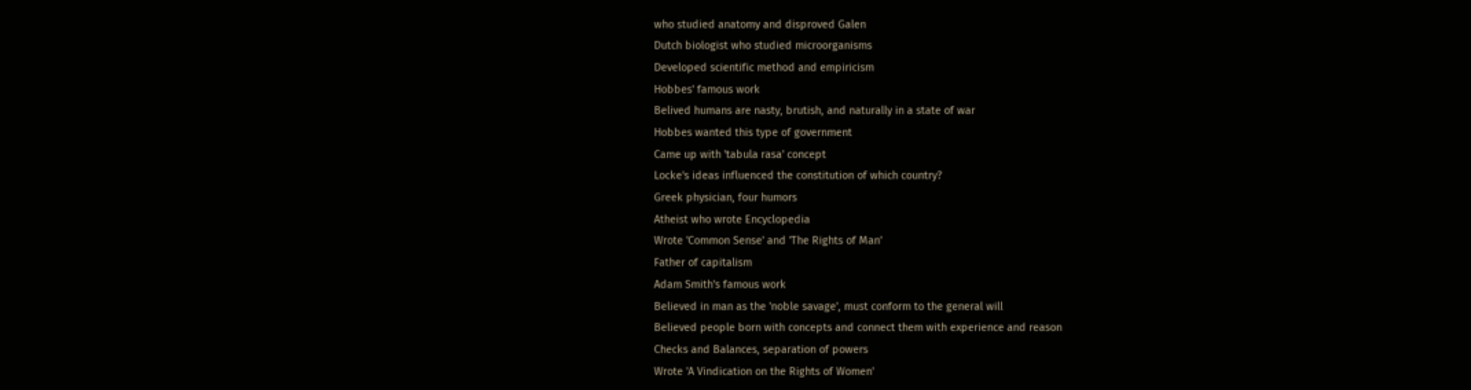who studied anatomy and disproved Galen
Dutch biologist who studied microorganisms
Developed scientific method and empiricism
Hobbes' famous work
Belived humans are nasty, brutish, and naturally in a state of war
Hobbes wanted this type of government
Came up with 'tabula rasa' concept
Locke's ideas influenced the constitution of which country?
Greek physician, four humors
Atheist who wrote Encyclopedia
Wrote 'Common Sense' and 'The Rights of Man'
Father of capitalism
Adam Smith's famous work
Believed in man as the 'noble savage', must conform to the general will
Believed people born with concepts and connect them with experience and reason
Checks and Balances, separation of powers
Wrote 'A Vindication on the Rights of Women'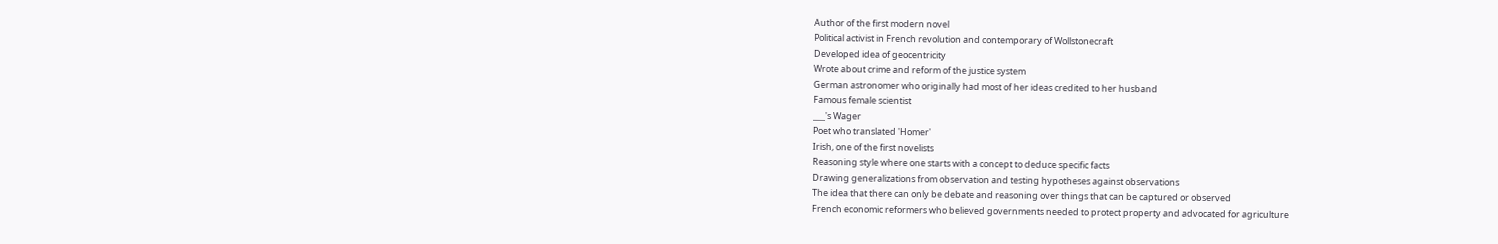Author of the first modern novel
Political activist in French revolution and contemporary of Wollstonecraft
Developed idea of geocentricity
Wrote about crime and reform of the justice system
German astronomer who originally had most of her ideas credited to her husband
Famous female scientist
___'s Wager
Poet who translated 'Homer'
Irish, one of the first novelists
Reasoning style where one starts with a concept to deduce specific facts
Drawing generalizations from observation and testing hypotheses against observations
The idea that there can only be debate and reasoning over things that can be captured or observed
French economic reformers who believed governments needed to protect property and advocated for agriculture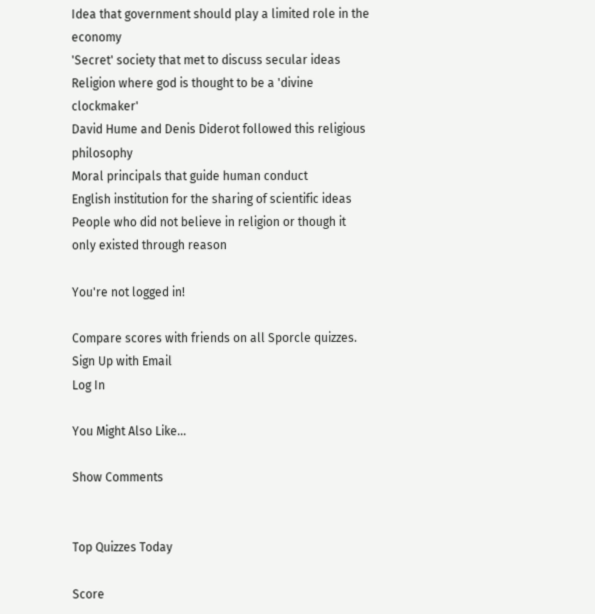Idea that government should play a limited role in the economy
'Secret' society that met to discuss secular ideas
Religion where god is thought to be a 'divine clockmaker'
David Hume and Denis Diderot followed this religious philosophy
Moral principals that guide human conduct
English institution for the sharing of scientific ideas
People who did not believe in religion or though it only existed through reason

You're not logged in!

Compare scores with friends on all Sporcle quizzes.
Sign Up with Email
Log In

You Might Also Like...

Show Comments


Top Quizzes Today

Score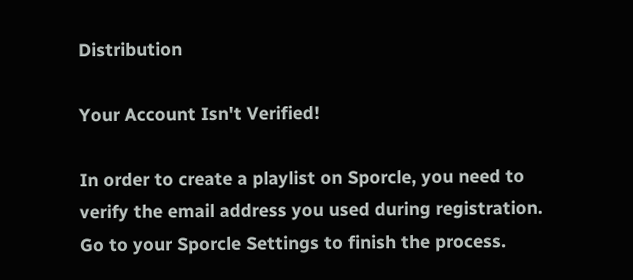Distribution

Your Account Isn't Verified!

In order to create a playlist on Sporcle, you need to verify the email address you used during registration. Go to your Sporcle Settings to finish the process.